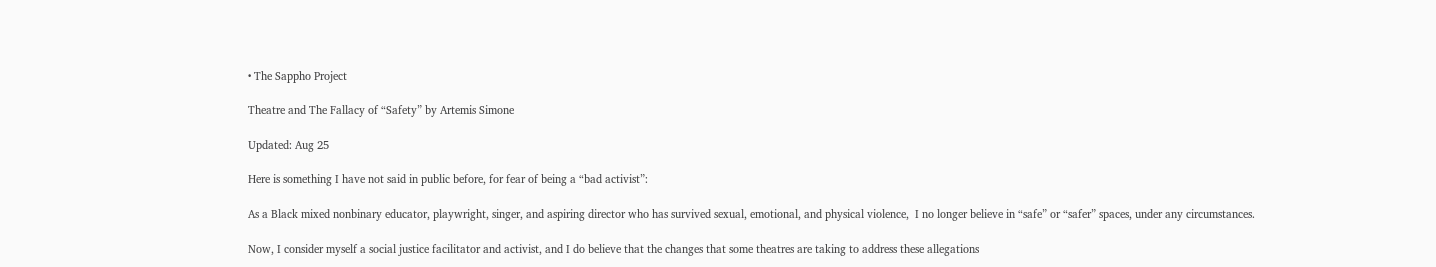• The Sappho Project

Theatre and The Fallacy of “Safety” by Artemis Simone

Updated: Aug 25

Here is something I have not said in public before, for fear of being a “bad activist”:

As a Black mixed nonbinary educator, playwright, singer, and aspiring director who has survived sexual, emotional, and physical violence,  I no longer believe in “safe” or “safer” spaces, under any circumstances.

Now, I consider myself a social justice facilitator and activist, and I do believe that the changes that some theatres are taking to address these allegations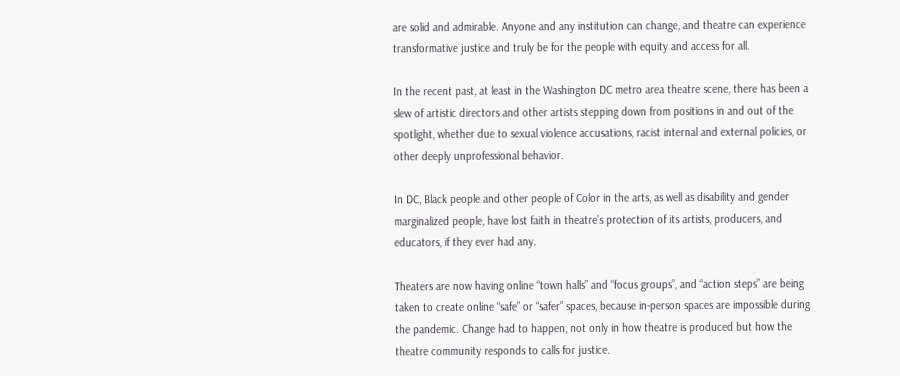are solid and admirable. Anyone and any institution can change, and theatre can experience transformative justice and truly be for the people with equity and access for all.

In the recent past, at least in the Washington DC metro area theatre scene, there has been a slew of artistic directors and other artists stepping down from positions in and out of the spotlight, whether due to sexual violence accusations, racist internal and external policies, or other deeply unprofessional behavior.

In DC, Black people and other people of Color in the arts, as well as disability and gender marginalized people, have lost faith in theatre’s protection of its artists, producers, and educators, if they ever had any.

Theaters are now having online “town halls” and “focus groups”, and “action steps” are being taken to create online “safe” or “safer” spaces, because in-person spaces are impossible during the pandemic. Change had to happen, not only in how theatre is produced but how the theatre community responds to calls for justice.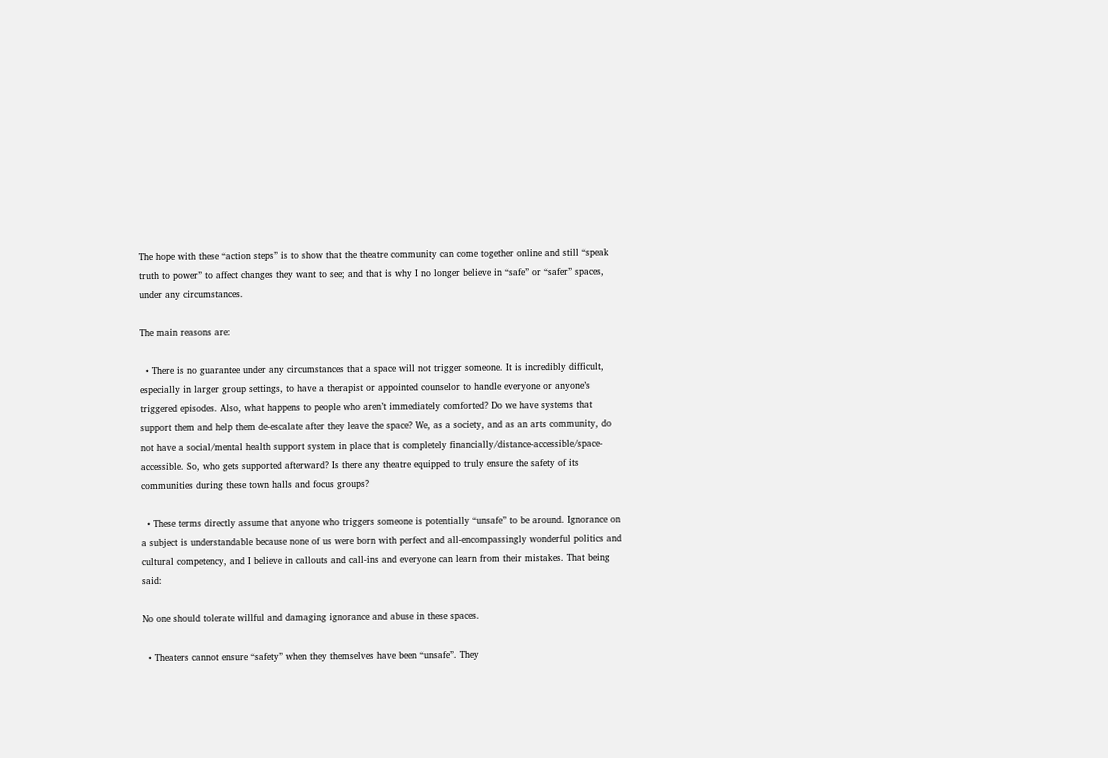The hope with these “action steps” is to show that the theatre community can come together online and still “speak truth to power” to affect changes they want to see; and that is why I no longer believe in “safe” or “safer” spaces, under any circumstances.

The main reasons are:

  • There is no guarantee under any circumstances that a space will not trigger someone. It is incredibly difficult, especially in larger group settings, to have a therapist or appointed counselor to handle everyone or anyone’s triggered episodes. Also, what happens to people who aren’t immediately comforted? Do we have systems that support them and help them de-escalate after they leave the space? We, as a society, and as an arts community, do not have a social/mental health support system in place that is completely financially/distance-accessible/space-accessible. So, who gets supported afterward? Is there any theatre equipped to truly ensure the safety of its communities during these town halls and focus groups?

  • These terms directly assume that anyone who triggers someone is potentially “unsafe” to be around. Ignorance on a subject is understandable because none of us were born with perfect and all-encompassingly wonderful politics and cultural competency, and I believe in callouts and call-ins and everyone can learn from their mistakes. That being said:

No one should tolerate willful and damaging ignorance and abuse in these spaces.

  • Theaters cannot ensure “safety” when they themselves have been “unsafe”. They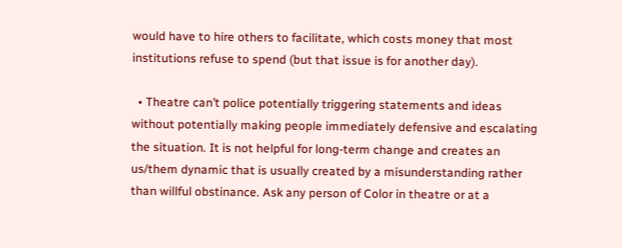would have to hire others to facilitate, which costs money that most institutions refuse to spend (but that issue is for another day).

  • Theatre can’t police potentially triggering statements and ideas without potentially making people immediately defensive and escalating the situation. It is not helpful for long-term change and creates an us/them dynamic that is usually created by a misunderstanding rather than willful obstinance. Ask any person of Color in theatre or at a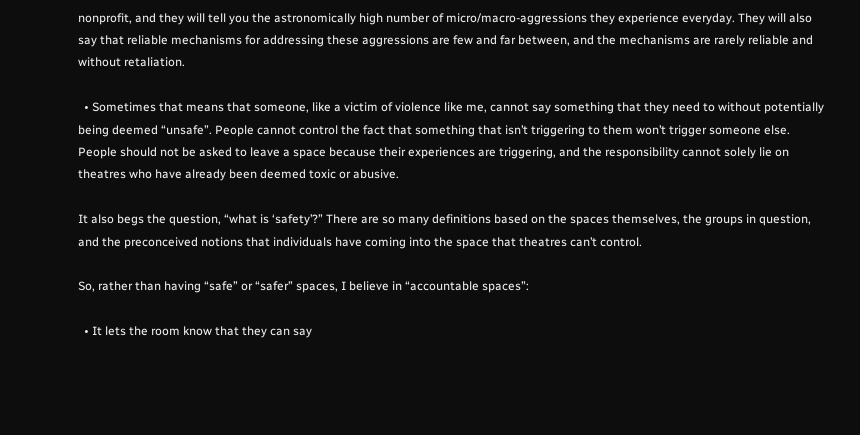nonprofit, and they will tell you the astronomically high number of micro/macro-aggressions they experience everyday. They will also say that reliable mechanisms for addressing these aggressions are few and far between, and the mechanisms are rarely reliable and without retaliation.

  • Sometimes that means that someone, like a victim of violence like me, cannot say something that they need to without potentially being deemed “unsafe”. People cannot control the fact that something that isn’t triggering to them won’t trigger someone else. People should not be asked to leave a space because their experiences are triggering, and the responsibility cannot solely lie on theatres who have already been deemed toxic or abusive.

It also begs the question, “what is ‘safety’?” There are so many definitions based on the spaces themselves, the groups in question, and the preconceived notions that individuals have coming into the space that theatres can’t control.

So, rather than having “safe” or “safer” spaces, I believe in “accountable spaces”:

  • It lets the room know that they can say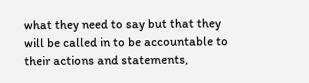what they need to say but that they will be called in to be accountable to their actions and statements,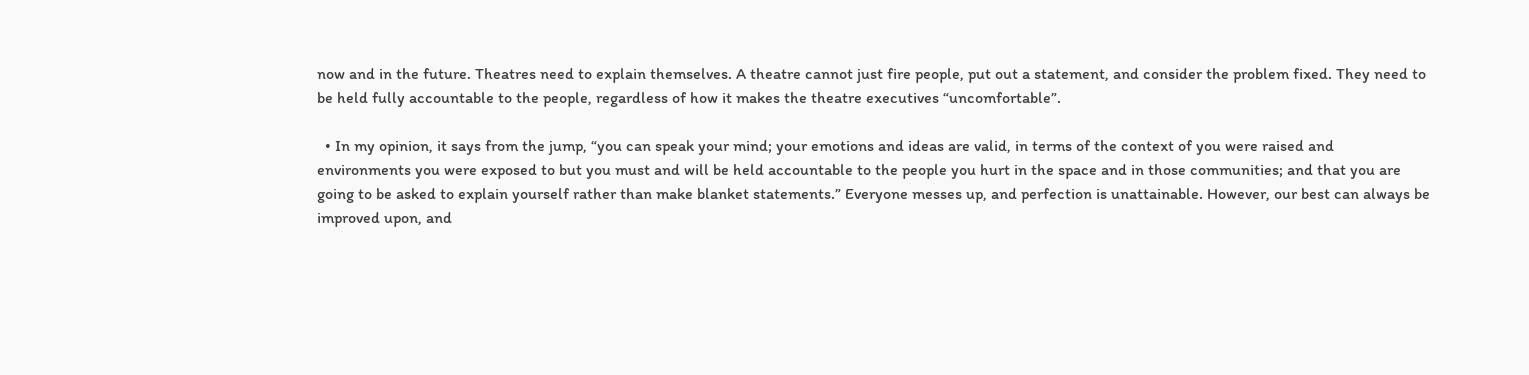now and in the future. Theatres need to explain themselves. A theatre cannot just fire people, put out a statement, and consider the problem fixed. They need to be held fully accountable to the people, regardless of how it makes the theatre executives “uncomfortable”.

  • In my opinion, it says from the jump, “you can speak your mind; your emotions and ideas are valid, in terms of the context of you were raised and environments you were exposed to but you must and will be held accountable to the people you hurt in the space and in those communities; and that you are going to be asked to explain yourself rather than make blanket statements.” Everyone messes up, and perfection is unattainable. However, our best can always be improved upon, and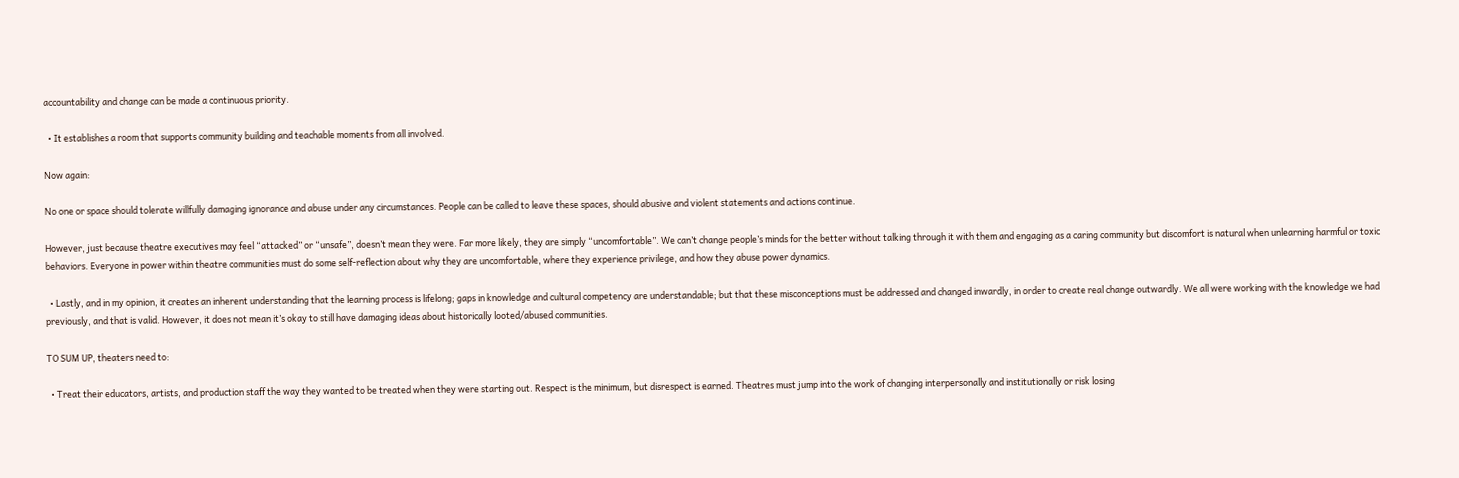accountability and change can be made a continuous priority.

  • It establishes a room that supports community building and teachable moments from all involved.

Now again:

No one or space should tolerate willfully damaging ignorance and abuse under any circumstances. People can be called to leave these spaces, should abusive and violent statements and actions continue.

However, just because theatre executives may feel “attacked” or “unsafe”, doesn’t mean they were. Far more likely, they are simply “uncomfortable”. We can’t change people’s minds for the better without talking through it with them and engaging as a caring community but discomfort is natural when unlearning harmful or toxic behaviors. Everyone in power within theatre communities must do some self-reflection about why they are uncomfortable, where they experience privilege, and how they abuse power dynamics.

  • Lastly, and in my opinion, it creates an inherent understanding that the learning process is lifelong; gaps in knowledge and cultural competency are understandable; but that these misconceptions must be addressed and changed inwardly, in order to create real change outwardly. We all were working with the knowledge we had previously, and that is valid. However, it does not mean it’s okay to still have damaging ideas about historically looted/abused communities.

TO SUM UP, theaters need to:

  • Treat their educators, artists, and production staff the way they wanted to be treated when they were starting out. Respect is the minimum, but disrespect is earned. Theatres must jump into the work of changing interpersonally and institutionally or risk losing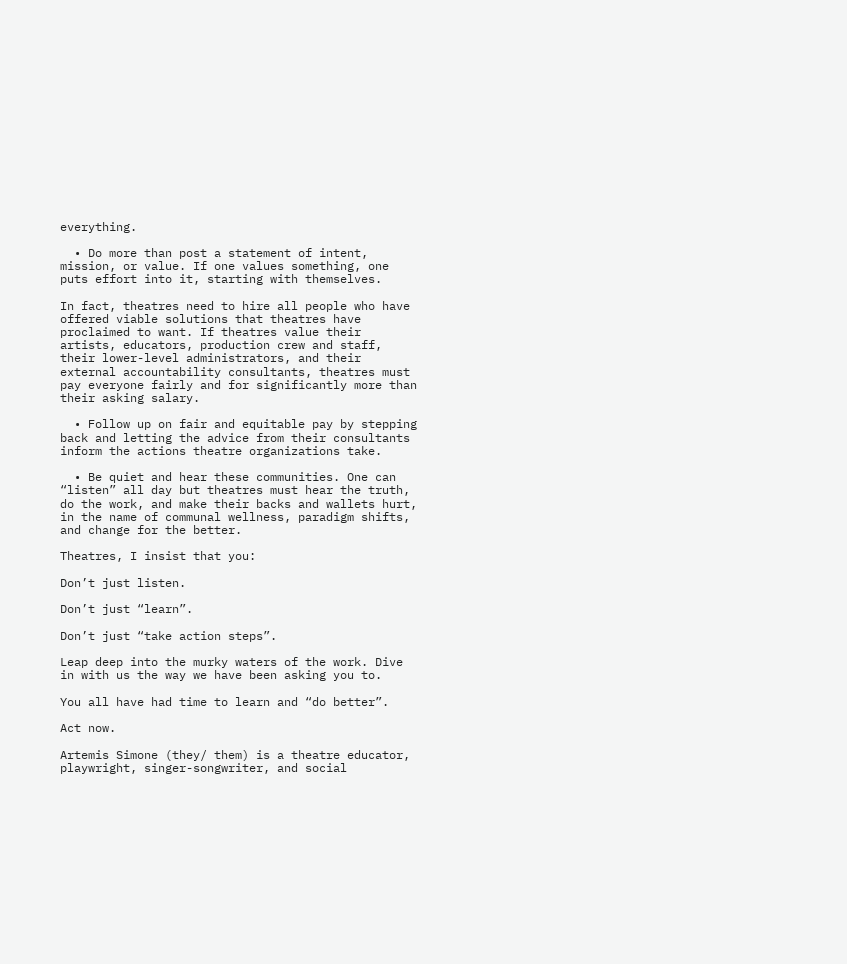everything.

  • Do more than post a statement of intent, mission, or value. If one values something, one puts effort into it, starting with themselves.

In fact, theatres need to hire all people who have offered viable solutions that theatres have proclaimed to want. If theatres value their artists, educators, production crew and staff, their lower-level administrators, and their external accountability consultants, theatres must pay everyone fairly and for significantly more than their asking salary.

  • Follow up on fair and equitable pay by stepping back and letting the advice from their consultants inform the actions theatre organizations take.

  • Be quiet and hear these communities. One can “listen” all day but theatres must hear the truth, do the work, and make their backs and wallets hurt, in the name of communal wellness, paradigm shifts, and change for the better.

Theatres, I insist that you:

Don’t just listen.

Don’t just “learn”.

Don’t just “take action steps”.

Leap deep into the murky waters of the work. Dive in with us the way we have been asking you to.

You all have had time to learn and “do better”.

Act now.

Artemis Simone (they/ them) is a theatre educator, playwright, singer-songwriter, and social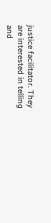justice facilitator. They are interested in telling and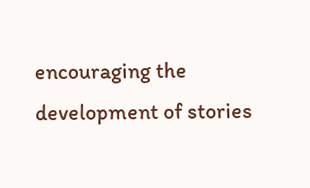encouraging the development of stories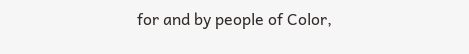for and by people of Color,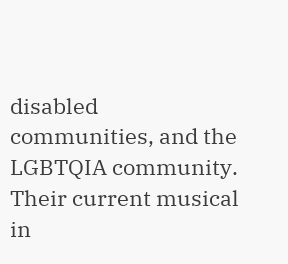disabled communities, and the LGBTQIA community. Their current musical in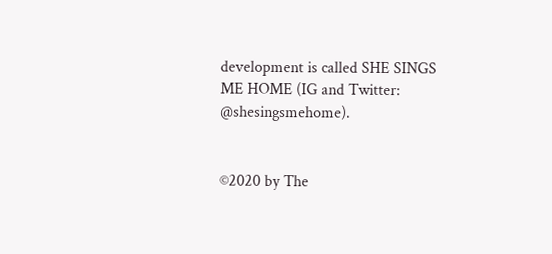development is called SHE SINGS ME HOME (IG and Twitter: @shesingsmehome).


©2020 by The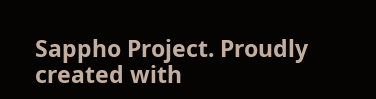Sappho Project. Proudly created with